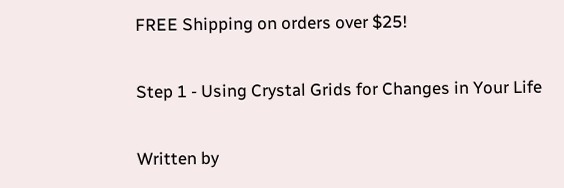FREE Shipping on orders over $25!

Step 1 - Using Crystal Grids for Changes in Your Life

Written by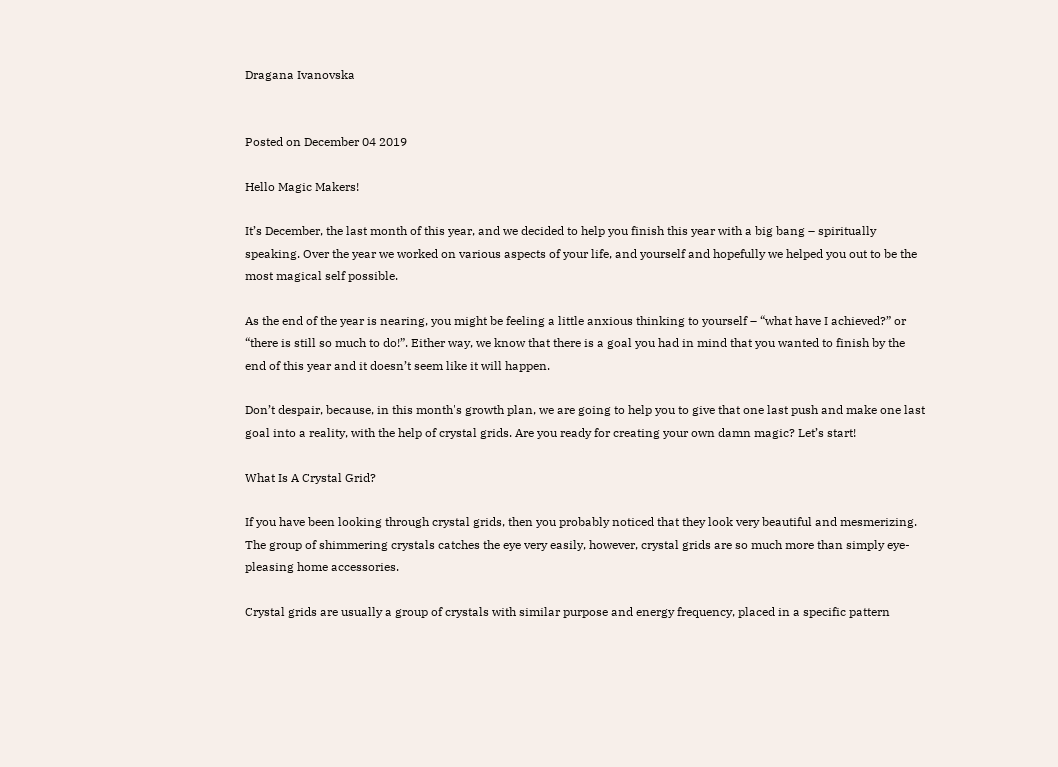Dragana Ivanovska


Posted on December 04 2019

Hello Magic Makers!

It’s December, the last month of this year, and we decided to help you finish this year with a big bang – spiritually speaking. Over the year we worked on various aspects of your life, and yourself and hopefully we helped you out to be the most magical self possible.

As the end of the year is nearing, you might be feeling a little anxious thinking to yourself – “what have I achieved?” or “there is still so much to do!”. Either way, we know that there is a goal you had in mind that you wanted to finish by the end of this year and it doesn’t seem like it will happen.

Don’t despair, because, in this month's growth plan, we are going to help you to give that one last push and make one last goal into a reality, with the help of crystal grids. Are you ready for creating your own damn magic? Let’s start!

What Is A Crystal Grid?

If you have been looking through crystal grids, then you probably noticed that they look very beautiful and mesmerizing. The group of shimmering crystals catches the eye very easily, however, crystal grids are so much more than simply eye-pleasing home accessories.

Crystal grids are usually a group of crystals with similar purpose and energy frequency, placed in a specific pattern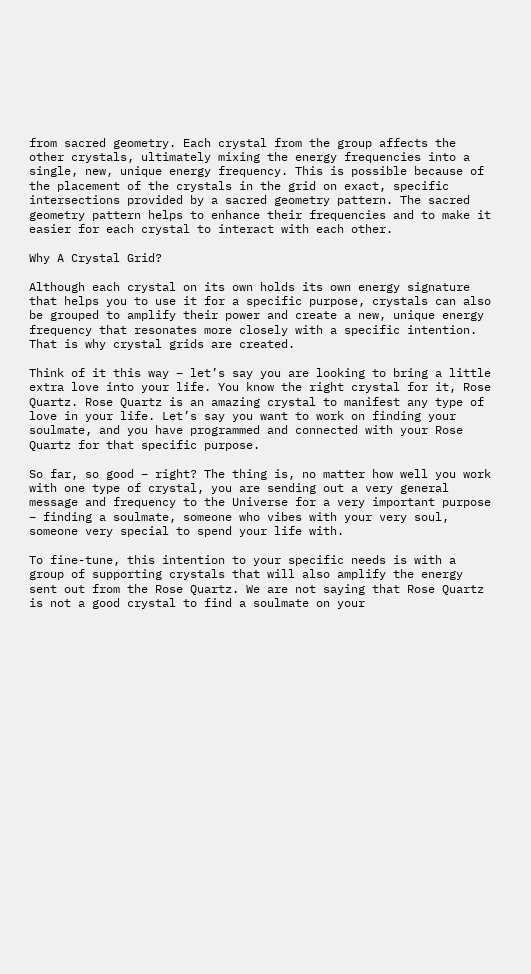from sacred geometry. Each crystal from the group affects the other crystals, ultimately mixing the energy frequencies into a single, new, unique energy frequency. This is possible because of the placement of the crystals in the grid on exact, specific intersections provided by a sacred geometry pattern. The sacred geometry pattern helps to enhance their frequencies and to make it easier for each crystal to interact with each other.

Why A Crystal Grid?

Although each crystal on its own holds its own energy signature that helps you to use it for a specific purpose, crystals can also be grouped to amplify their power and create a new, unique energy frequency that resonates more closely with a specific intention. That is why crystal grids are created.

Think of it this way – let’s say you are looking to bring a little extra love into your life. You know the right crystal for it, Rose Quartz. Rose Quartz is an amazing crystal to manifest any type of love in your life. Let’s say you want to work on finding your soulmate, and you have programmed and connected with your Rose Quartz for that specific purpose.

So far, so good – right? The thing is, no matter how well you work with one type of crystal, you are sending out a very general message and frequency to the Universe for a very important purpose – finding a soulmate, someone who vibes with your very soul, someone very special to spend your life with.

To fine-tune, this intention to your specific needs is with a group of supporting crystals that will also amplify the energy sent out from the Rose Quartz. We are not saying that Rose Quartz is not a good crystal to find a soulmate on your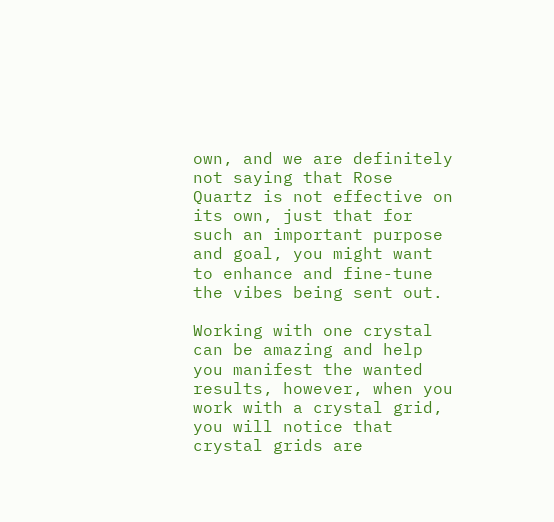own, and we are definitely not saying that Rose Quartz is not effective on its own, just that for such an important purpose and goal, you might want to enhance and fine-tune the vibes being sent out.

Working with one crystal can be amazing and help you manifest the wanted results, however, when you work with a crystal grid, you will notice that crystal grids are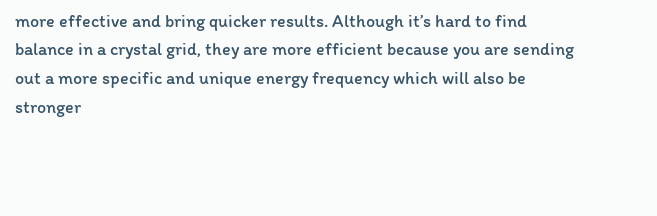more effective and bring quicker results. Although it’s hard to find balance in a crystal grid, they are more efficient because you are sending out a more specific and unique energy frequency which will also be stronger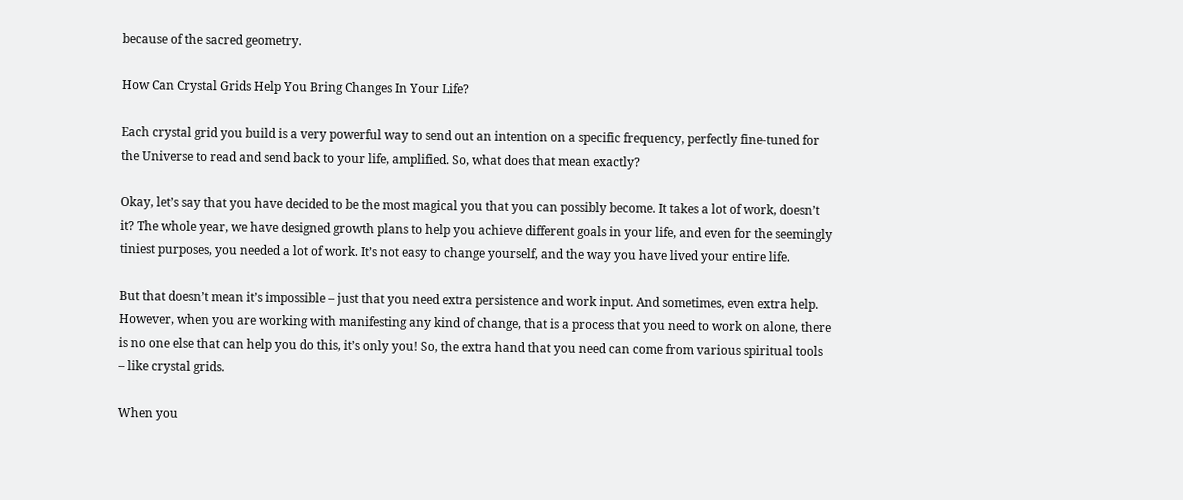because of the sacred geometry.

How Can Crystal Grids Help You Bring Changes In Your Life?

Each crystal grid you build is a very powerful way to send out an intention on a specific frequency, perfectly fine-tuned for the Universe to read and send back to your life, amplified. So, what does that mean exactly?

Okay, let’s say that you have decided to be the most magical you that you can possibly become. It takes a lot of work, doesn’t it? The whole year, we have designed growth plans to help you achieve different goals in your life, and even for the seemingly tiniest purposes, you needed a lot of work. It’s not easy to change yourself, and the way you have lived your entire life.

But that doesn’t mean it’s impossible – just that you need extra persistence and work input. And sometimes, even extra help. However, when you are working with manifesting any kind of change, that is a process that you need to work on alone, there is no one else that can help you do this, it’s only you! So, the extra hand that you need can come from various spiritual tools – like crystal grids.

When you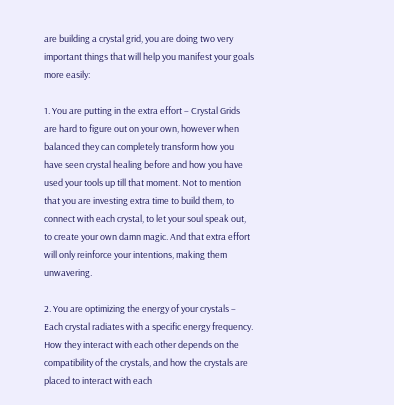are building a crystal grid, you are doing two very important things that will help you manifest your goals more easily:

1. You are putting in the extra effort – Crystal Grids are hard to figure out on your own, however when balanced they can completely transform how you have seen crystal healing before and how you have used your tools up till that moment. Not to mention that you are investing extra time to build them, to connect with each crystal, to let your soul speak out, to create your own damn magic. And that extra effort will only reinforce your intentions, making them unwavering.

2. You are optimizing the energy of your crystals – Each crystal radiates with a specific energy frequency. How they interact with each other depends on the compatibility of the crystals, and how the crystals are placed to interact with each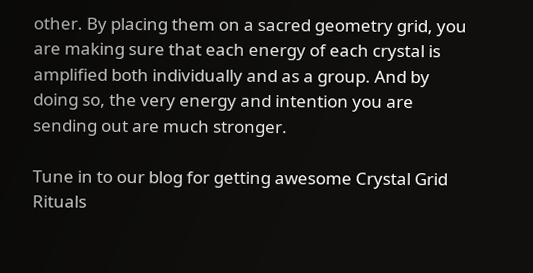other. By placing them on a sacred geometry grid, you are making sure that each energy of each crystal is amplified both individually and as a group. And by doing so, the very energy and intention you are sending out are much stronger.

Tune in to our blog for getting awesome Crystal Grid Rituals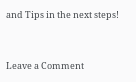and Tips in the next steps!



Leave a Comment